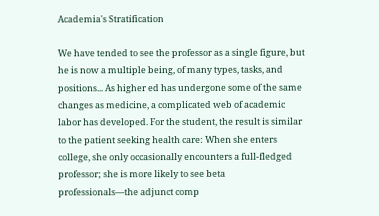Academia's Stratification

We have tended to see the professor as a single figure, but he is now a multiple being, of many types, tasks, and positions... As higher ed has undergone some of the same changes as medicine, a complicated web of academic labor has developed. For the student, the result is similar to the patient seeking health care: When she enters college, she only occasionally encounters a full-fledged professor; she is more likely to see beta professionals—the adjunct comp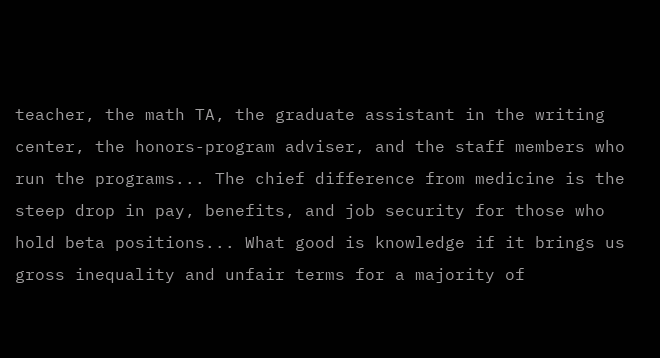teacher, the math TA, the graduate assistant in the writing center, the honors-program adviser, and the staff members who run the programs... The chief difference from medicine is the steep drop in pay, benefits, and job security for those who hold beta positions... What good is knowledge if it brings us gross inequality and unfair terms for a majority of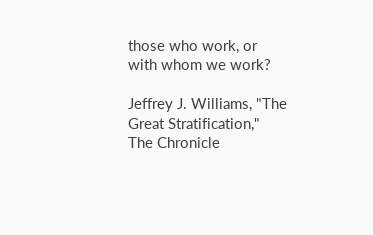those who work, or with whom we work?

Jeffrey J. Williams, "The Great Stratification," The Chronicle